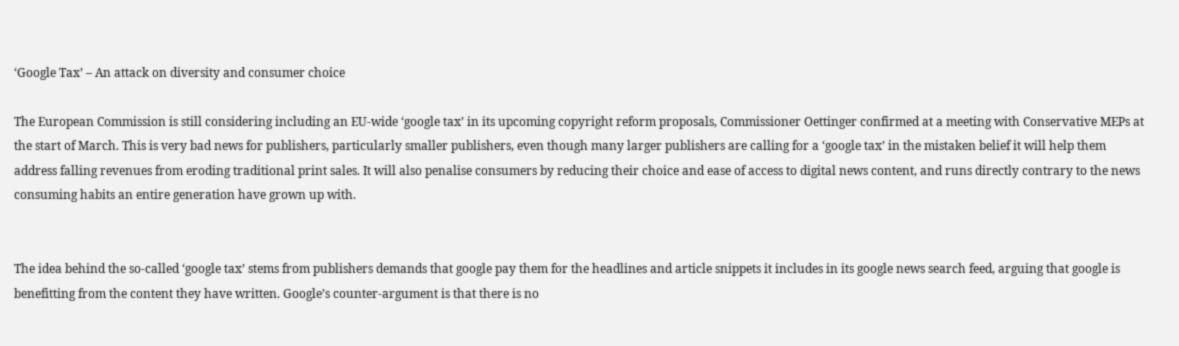‘Google Tax’ – An attack on diversity and consumer choice

The European Commission is still considering including an EU-wide ‘google tax’ in its upcoming copyright reform proposals, Commissioner Oettinger confirmed at a meeting with Conservative MEPs at the start of March. This is very bad news for publishers, particularly smaller publishers, even though many larger publishers are calling for a ‘google tax’ in the mistaken belief it will help them address falling revenues from eroding traditional print sales. It will also penalise consumers by reducing their choice and ease of access to digital news content, and runs directly contrary to the news consuming habits an entire generation have grown up with.


The idea behind the so-called ‘google tax’ stems from publishers demands that google pay them for the headlines and article snippets it includes in its google news search feed, arguing that google is benefitting from the content they have written. Google’s counter-argument is that there is no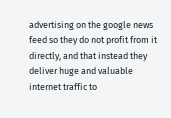advertising on the google news feed so they do not profit from it directly, and that instead they deliver huge and valuable internet traffic to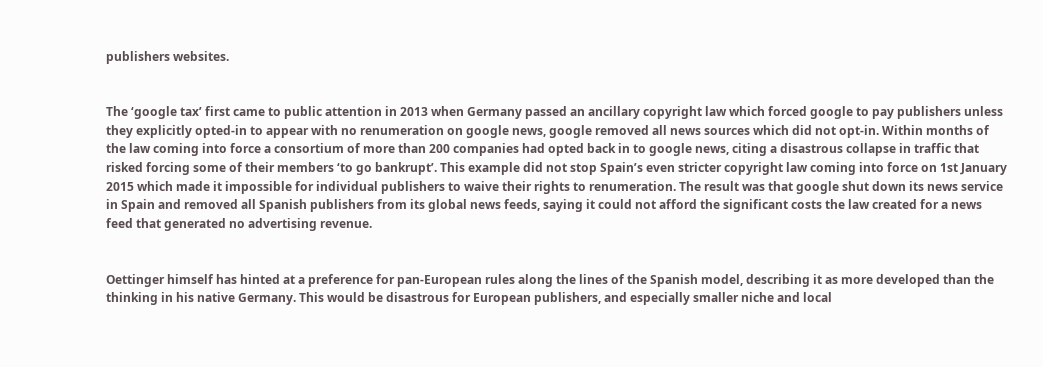publishers websites.


The ‘google tax’ first came to public attention in 2013 when Germany passed an ancillary copyright law which forced google to pay publishers unless they explicitly opted-in to appear with no renumeration on google news, google removed all news sources which did not opt-in. Within months of the law coming into force a consortium of more than 200 companies had opted back in to google news, citing a disastrous collapse in traffic that risked forcing some of their members ‘to go bankrupt’. This example did not stop Spain’s even stricter copyright law coming into force on 1st January 2015 which made it impossible for individual publishers to waive their rights to renumeration. The result was that google shut down its news service in Spain and removed all Spanish publishers from its global news feeds, saying it could not afford the significant costs the law created for a news feed that generated no advertising revenue.


Oettinger himself has hinted at a preference for pan-European rules along the lines of the Spanish model, describing it as more developed than the thinking in his native Germany. This would be disastrous for European publishers, and especially smaller niche and local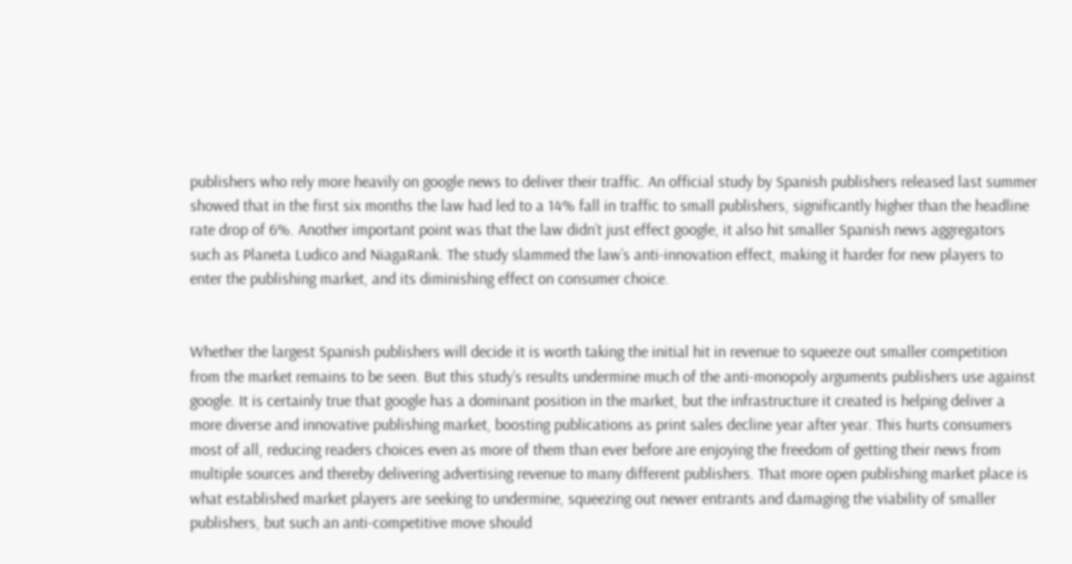publishers who rely more heavily on google news to deliver their traffic. An official study by Spanish publishers released last summer showed that in the first six months the law had led to a 14% fall in traffic to small publishers, significantly higher than the headline rate drop of 6%. Another important point was that the law didn’t just effect google, it also hit smaller Spanish news aggregators such as Planeta Ludico and NiagaRank. The study slammed the law’s anti-innovation effect, making it harder for new players to enter the publishing market, and its diminishing effect on consumer choice.


Whether the largest Spanish publishers will decide it is worth taking the initial hit in revenue to squeeze out smaller competition from the market remains to be seen. But this study’s results undermine much of the anti-monopoly arguments publishers use against google. It is certainly true that google has a dominant position in the market, but the infrastructure it created is helping deliver a more diverse and innovative publishing market, boosting publications as print sales decline year after year. This hurts consumers most of all, reducing readers choices even as more of them than ever before are enjoying the freedom of getting their news from multiple sources and thereby delivering advertising revenue to many different publishers. That more open publishing market place is what established market players are seeking to undermine, squeezing out newer entrants and damaging the viability of smaller publishers, but such an anti-competitive move should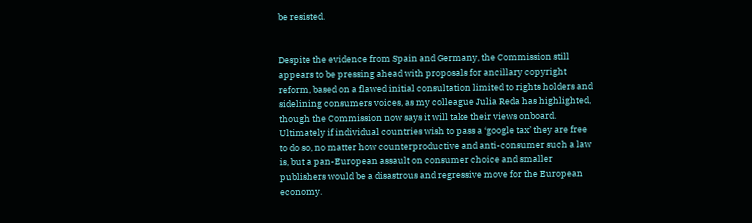be resisted.


Despite the evidence from Spain and Germany, the Commission still appears to be pressing ahead with proposals for ancillary copyright reform, based on a flawed initial consultation limited to rights holders and sidelining consumers voices, as my colleague Julia Reda has highlighted, though the Commission now says it will take their views onboard. Ultimately if individual countries wish to pass a ‘google tax’ they are free to do so, no matter how counterproductive and anti-consumer such a law is, but a pan-European assault on consumer choice and smaller publishers would be a disastrous and regressive move for the European economy.